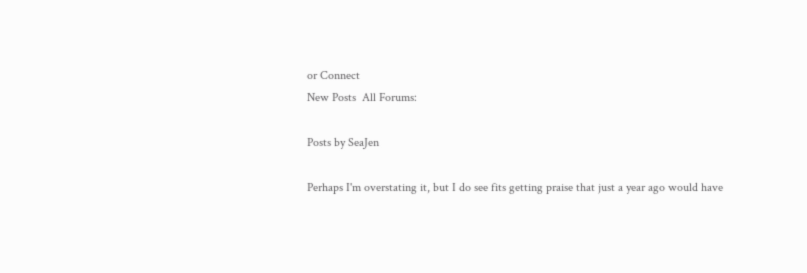or Connect
New Posts  All Forums:

Posts by SeaJen

Perhaps I'm overstating it, but I do see fits getting praise that just a year ago would have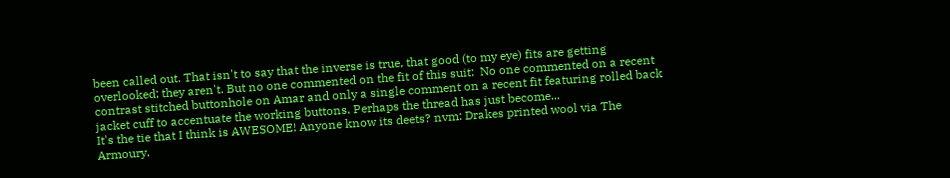been called out. That isn't to say that the inverse is true, that good (to my eye) fits are getting overlooked; they aren't. But no one commented on the fit of this suit:  No one commented on a recent contrast stitched buttonhole on Amar and only a single comment on a recent fit featuring rolled back jacket cuff to accentuate the working buttons. Perhaps the thread has just become...
It's the tie that I think is AWESOME! Anyone know its deets? nvm: Drakes printed wool via The Armoury.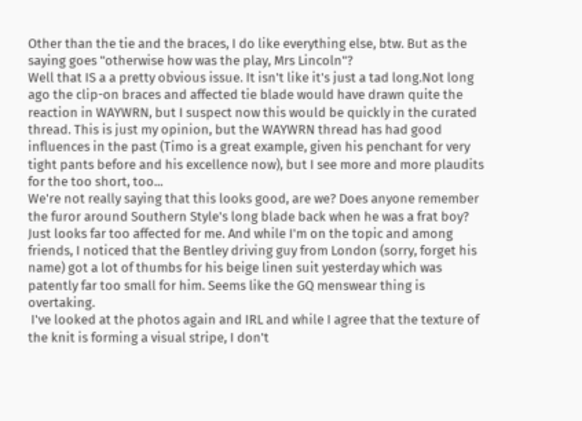Other than the tie and the braces, I do like everything else, btw. But as the saying goes "otherwise how was the play, Mrs Lincoln"?
Well that IS a a pretty obvious issue. It isn't like it's just a tad long.Not long ago the clip-on braces and affected tie blade would have drawn quite the reaction in WAYWRN, but I suspect now this would be quickly in the curated thread. This is just my opinion, but the WAYWRN thread has had good influences in the past (Timo is a great example, given his penchant for very tight pants before and his excellence now), but I see more and more plaudits for the too short, too...
We're not really saying that this looks good, are we? Does anyone remember the furor around Southern Style's long blade back when he was a frat boy? Just looks far too affected for me. And while I'm on the topic and among friends, I noticed that the Bentley driving guy from London (sorry, forget his name) got a lot of thumbs for his beige linen suit yesterday which was patently far too small for him. Seems like the GQ menswear thing is overtaking.
 I've looked at the photos again and IRL and while I agree that the texture of the knit is forming a visual stripe, I don't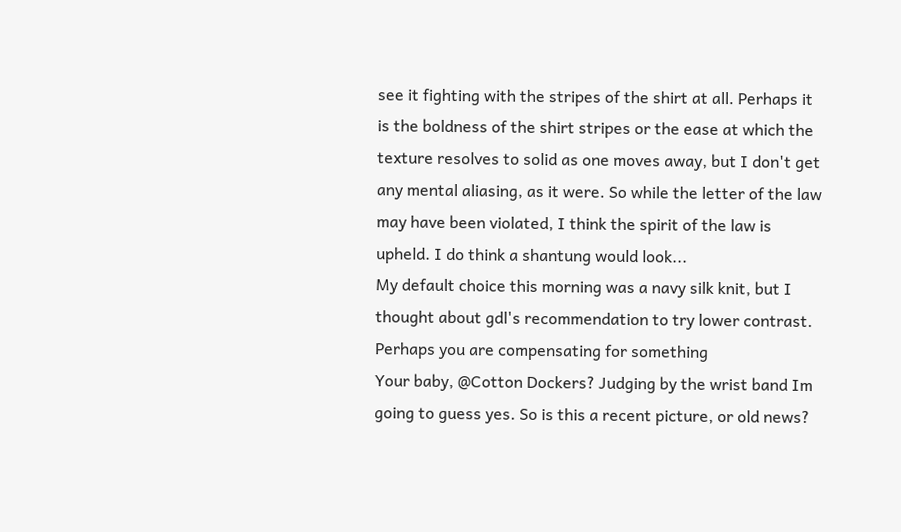see it fighting with the stripes of the shirt at all. Perhaps it is the boldness of the shirt stripes or the ease at which the texture resolves to solid as one moves away, but I don't get any mental aliasing, as it were. So while the letter of the law may have been violated, I think the spirit of the law is upheld. I do think a shantung would look...
My default choice this morning was a navy silk knit, but I thought about gdl's recommendation to try lower contrast.
Perhaps you are compensating for something
Your baby, @Cotton Dockers? Judging by the wrist band Im going to guess yes. So is this a recent picture, or old news?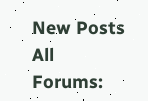New Posts  All Forums: